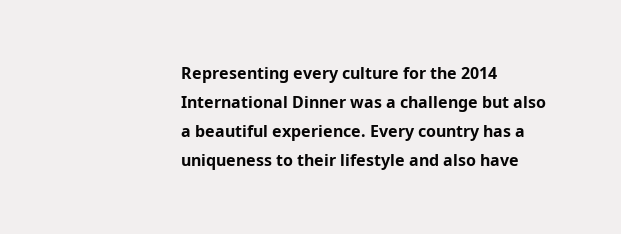Representing every culture for the 2014 International Dinner was a challenge but also a beautiful experience. Every country has a uniqueness to their lifestyle and also have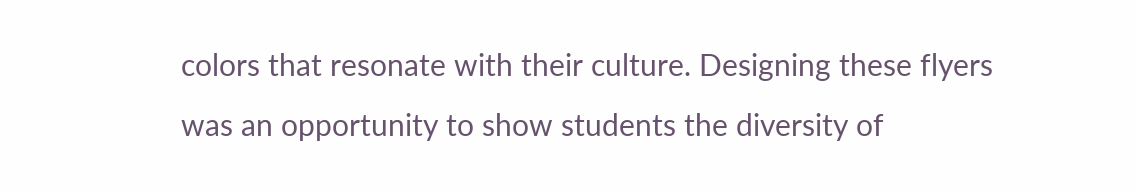colors that resonate with their culture. Designing these flyers was an opportunity to show students the diversity of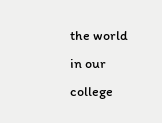the world in our college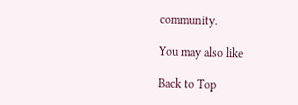community.

You may also like

Back to Top